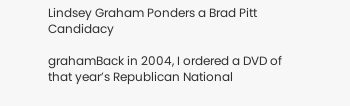Lindsey Graham Ponders a Brad Pitt Candidacy

grahamBack in 2004, I ordered a DVD of that year’s Republican National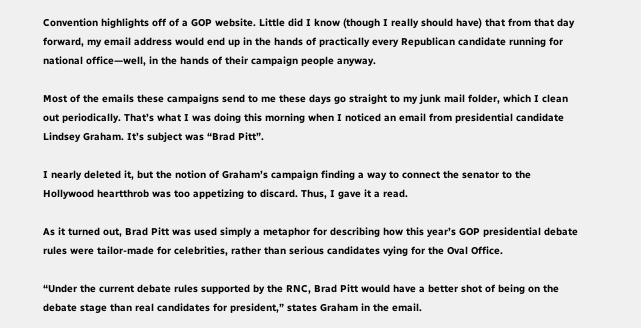Convention highlights off of a GOP website. Little did I know (though I really should have) that from that day forward, my email address would end up in the hands of practically every Republican candidate running for national office—well, in the hands of their campaign people anyway.

Most of the emails these campaigns send to me these days go straight to my junk mail folder, which I clean out periodically. That’s what I was doing this morning when I noticed an email from presidential candidate Lindsey Graham. It’s subject was “Brad Pitt”.

I nearly deleted it, but the notion of Graham’s campaign finding a way to connect the senator to the Hollywood heartthrob was too appetizing to discard. Thus, I gave it a read.

As it turned out, Brad Pitt was used simply a metaphor for describing how this year’s GOP presidential debate rules were tailor-made for celebrities, rather than serious candidates vying for the Oval Office.

“Under the current debate rules supported by the RNC, Brad Pitt would have a better shot of being on the debate stage than real candidates for president,” states Graham in the email.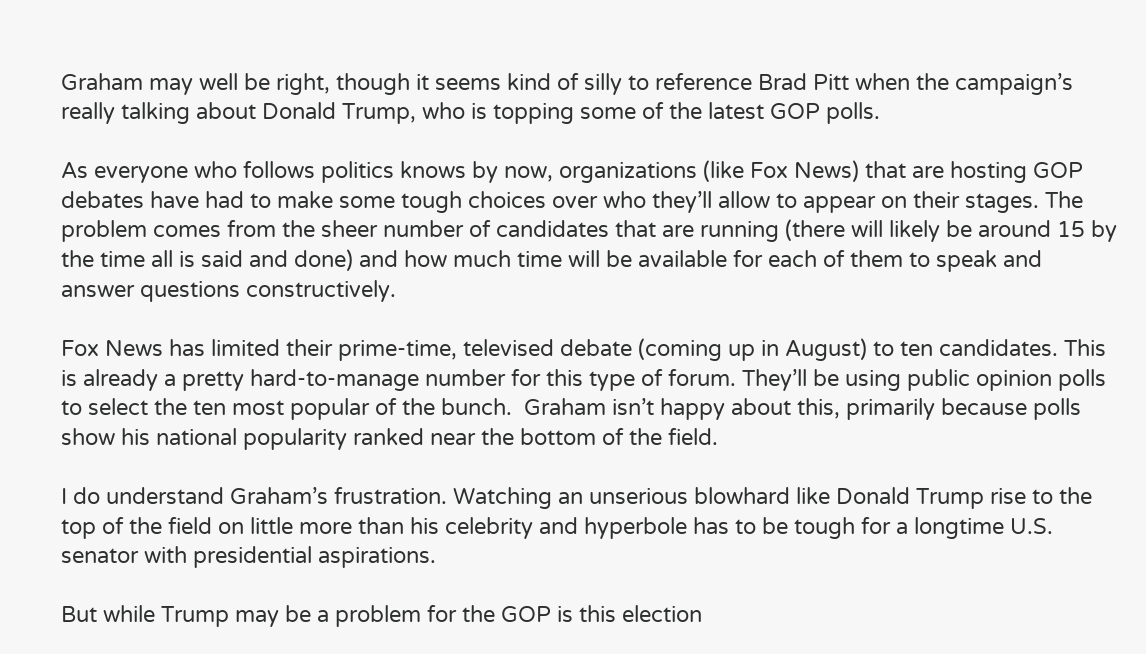Graham may well be right, though it seems kind of silly to reference Brad Pitt when the campaign’s really talking about Donald Trump, who is topping some of the latest GOP polls.

As everyone who follows politics knows by now, organizations (like Fox News) that are hosting GOP debates have had to make some tough choices over who they’ll allow to appear on their stages. The problem comes from the sheer number of candidates that are running (there will likely be around 15 by the time all is said and done) and how much time will be available for each of them to speak and answer questions constructively.

Fox News has limited their prime-time, televised debate (coming up in August) to ten candidates. This is already a pretty hard-to-manage number for this type of forum. They’ll be using public opinion polls to select the ten most popular of the bunch.  Graham isn’t happy about this, primarily because polls show his national popularity ranked near the bottom of the field.

I do understand Graham’s frustration. Watching an unserious blowhard like Donald Trump rise to the top of the field on little more than his celebrity and hyperbole has to be tough for a longtime U.S. senator with presidential aspirations.

But while Trump may be a problem for the GOP is this election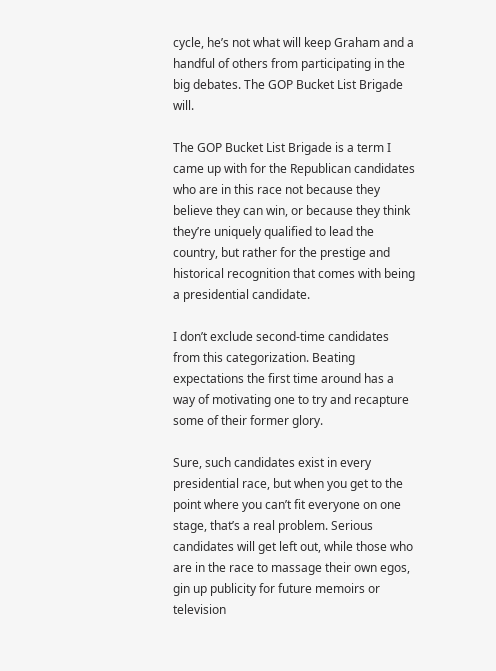cycle, he’s not what will keep Graham and a handful of others from participating in the big debates. The GOP Bucket List Brigade will.

The GOP Bucket List Brigade is a term I came up with for the Republican candidates who are in this race not because they believe they can win, or because they think they’re uniquely qualified to lead the country, but rather for the prestige and historical recognition that comes with being a presidential candidate.

I don’t exclude second-time candidates from this categorization. Beating expectations the first time around has a way of motivating one to try and recapture some of their former glory.

Sure, such candidates exist in every presidential race, but when you get to the point where you can’t fit everyone on one stage, that’s a real problem. Serious candidates will get left out, while those who are in the race to massage their own egos, gin up publicity for future memoirs or television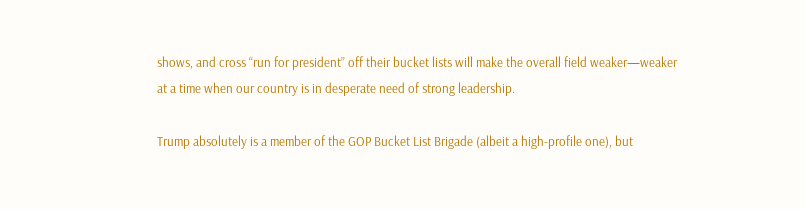shows, and cross “run for president” off their bucket lists will make the overall field weaker—weaker at a time when our country is in desperate need of strong leadership.

Trump absolutely is a member of the GOP Bucket List Brigade (albeit a high-profile one), but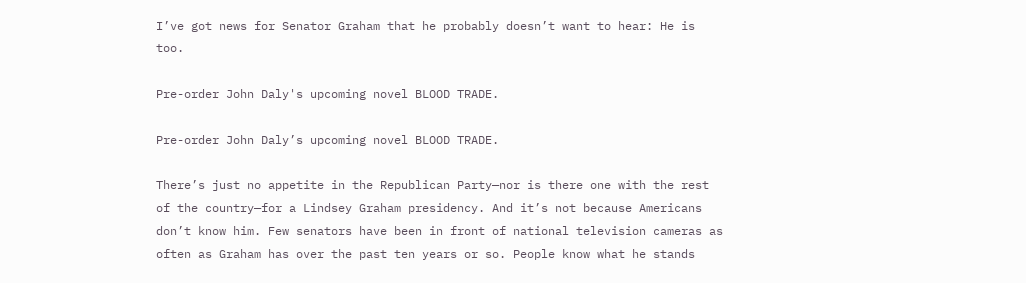I’ve got news for Senator Graham that he probably doesn’t want to hear: He is too.

Pre-order John Daly's upcoming novel BLOOD TRADE.

Pre-order John Daly’s upcoming novel BLOOD TRADE.

There’s just no appetite in the Republican Party—nor is there one with the rest of the country—for a Lindsey Graham presidency. And it’s not because Americans don’t know him. Few senators have been in front of national television cameras as often as Graham has over the past ten years or so. People know what he stands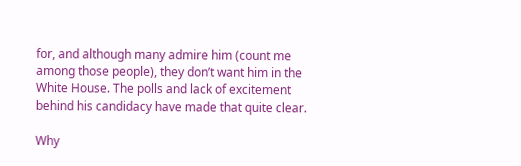for, and although many admire him (count me among those people), they don’t want him in the White House. The polls and lack of excitement behind his candidacy have made that quite clear.

Why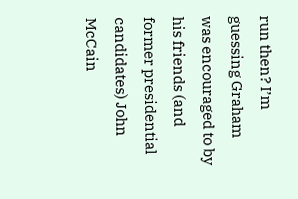run then? I’m guessing Graham was encouraged to by his friends (and former presidential candidates) John McCain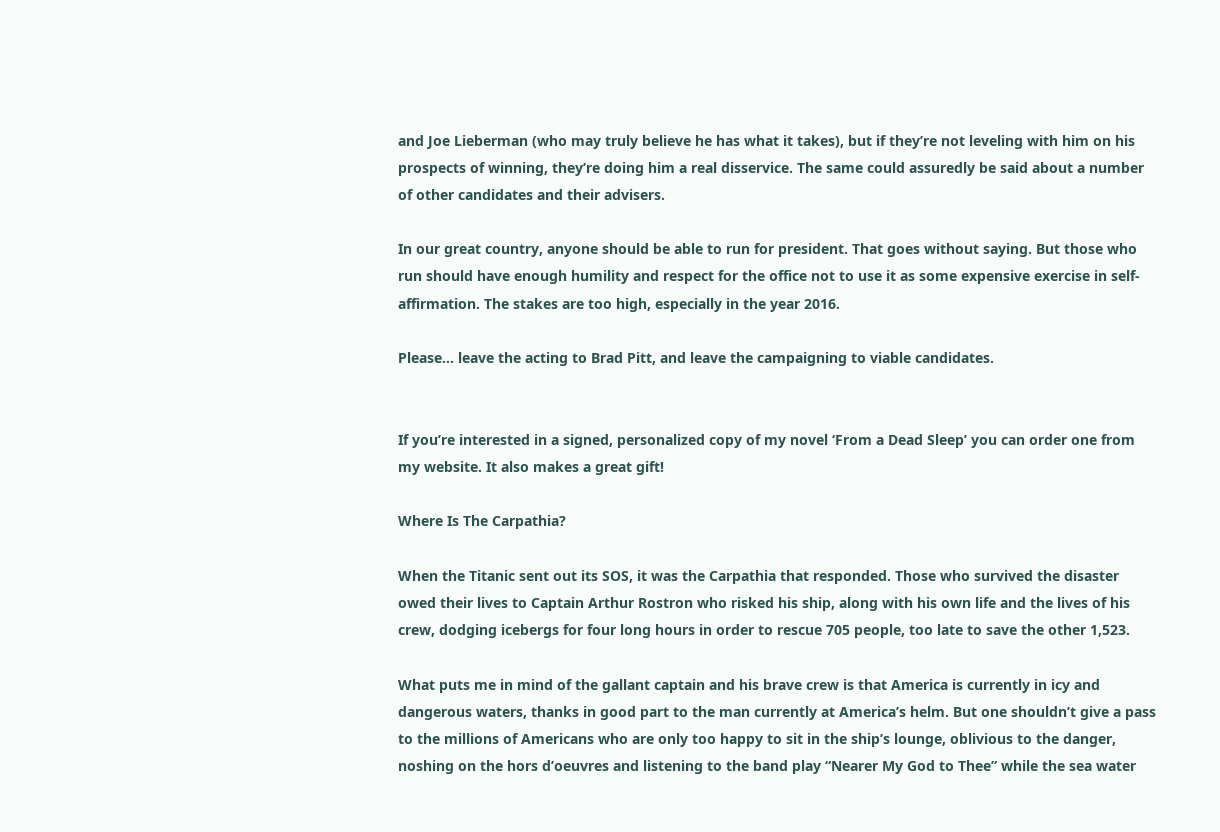and Joe Lieberman (who may truly believe he has what it takes), but if they’re not leveling with him on his prospects of winning, they’re doing him a real disservice. The same could assuredly be said about a number of other candidates and their advisers.

In our great country, anyone should be able to run for president. That goes without saying. But those who run should have enough humility and respect for the office not to use it as some expensive exercise in self-affirmation. The stakes are too high, especially in the year 2016.

Please… leave the acting to Brad Pitt, and leave the campaigning to viable candidates.


If you’re interested in a signed, personalized copy of my novel ‘From a Dead Sleep’ you can order one from my website. It also makes a great gift!

Where Is The Carpathia?

When the Titanic sent out its SOS, it was the Carpathia that responded. Those who survived the disaster owed their lives to Captain Arthur Rostron who risked his ship, along with his own life and the lives of his crew, dodging icebergs for four long hours in order to rescue 705 people, too late to save the other 1,523.

What puts me in mind of the gallant captain and his brave crew is that America is currently in icy and dangerous waters, thanks in good part to the man currently at America’s helm. But one shouldn’t give a pass to the millions of Americans who are only too happy to sit in the ship’s lounge, oblivious to the danger, noshing on the hors d’oeuvres and listening to the band play “Nearer My God to Thee” while the sea water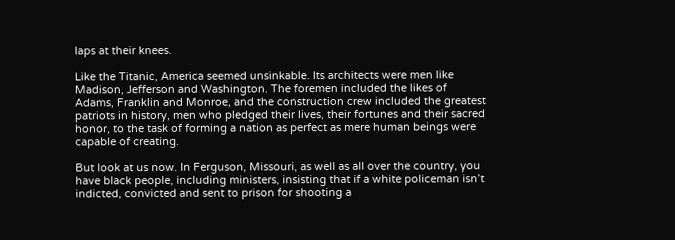laps at their knees.

Like the Titanic, America seemed unsinkable. Its architects were men like Madison, Jefferson and Washington. The foremen included the likes of Adams, Franklin and Monroe, and the construction crew included the greatest patriots in history, men who pledged their lives, their fortunes and their sacred honor, to the task of forming a nation as perfect as mere human beings were capable of creating.

But look at us now. In Ferguson, Missouri, as well as all over the country, you have black people, including ministers, insisting that if a white policeman isn’t indicted, convicted and sent to prison for shooting a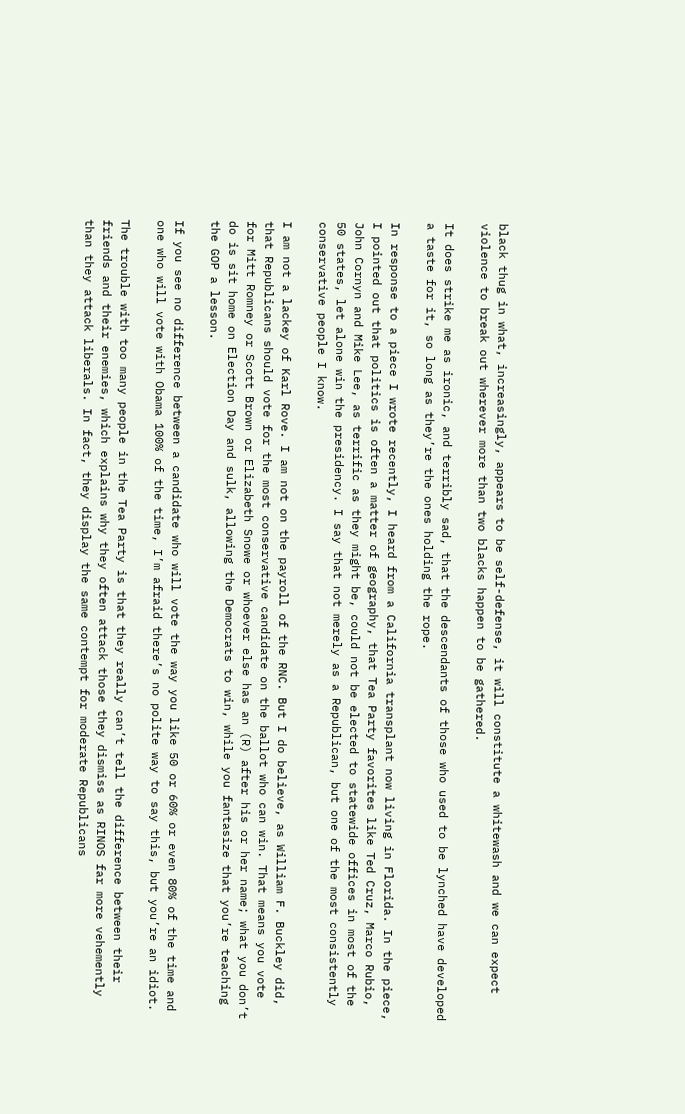black thug in what, increasingly, appears to be self-defense, it will constitute a whitewash and we can expect violence to break out wherever more than two blacks happen to be gathered.

It does strike me as ironic, and terribly sad, that the descendants of those who used to be lynched have developed a taste for it, so long as they’re the ones holding the rope.

In response to a piece I wrote recently, I heard from a California transplant now living in Florida. In the piece, I pointed out that politics is often a matter of geography, that Tea Party favorites like Ted Cruz, Marco Rubio, John Cornyn and Mike Lee, as terrific as they might be, could not be elected to statewide offices in most of the 50 states, let alone win the presidency. I say that not merely as a Republican, but one of the most consistently conservative people I know.

I am not a lackey of Karl Rove. I am not on the payroll of the RNC. But I do believe, as William F. Buckley did, that Republicans should vote for the most conservative candidate on the ballot who can win. That means you vote for Mitt Romney or Scott Brown or Elizabeth Snowe or whoever else has an (R) after his or her name; what you don’t do is sit home on Election Day and sulk, allowing the Democrats to win, while you fantasize that you’re teaching the GOP a lesson.

If you see no difference between a candidate who will vote the way you like 50 or 60% or even 80% of the time and one who will vote with Obama 100% of the time, I’m afraid there’s no polite way to say this, but you’re an idiot.

The trouble with too many people in the Tea Party is that they really can’t tell the difference between their friends and their enemies, which explains why they often attack those they dismiss as RINOS far more vehemently than they attack liberals. In fact, they display the same contempt for moderate Republicans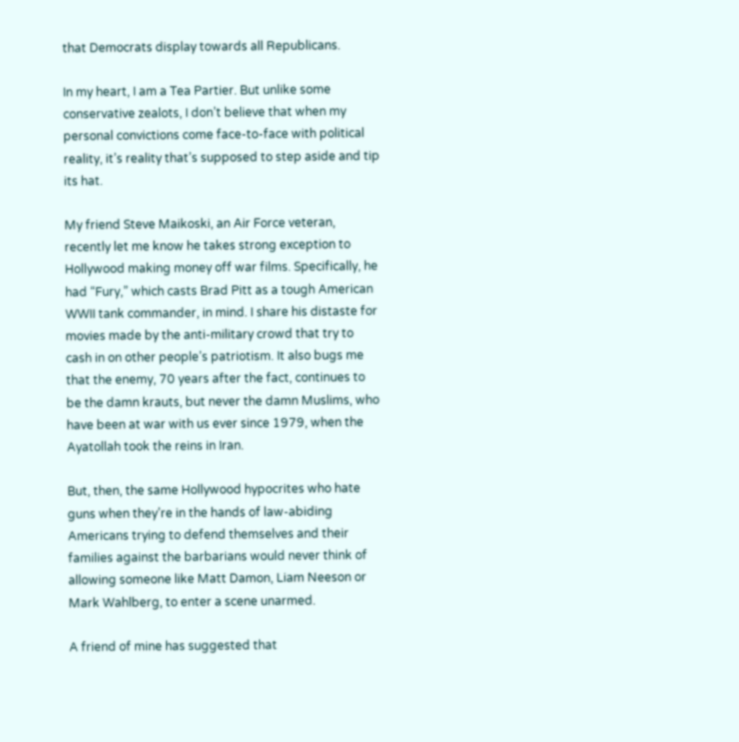that Democrats display towards all Republicans.

In my heart, I am a Tea Partier. But unlike some conservative zealots, I don’t believe that when my personal convictions come face-to-face with political reality, it’s reality that’s supposed to step aside and tip its hat.

My friend Steve Maikoski, an Air Force veteran, recently let me know he takes strong exception to Hollywood making money off war films. Specifically, he had “Fury,” which casts Brad Pitt as a tough American WWII tank commander, in mind. I share his distaste for movies made by the anti-military crowd that try to cash in on other people’s patriotism. It also bugs me that the enemy, 70 years after the fact, continues to be the damn krauts, but never the damn Muslims, who have been at war with us ever since 1979, when the Ayatollah took the reins in Iran.

But, then, the same Hollywood hypocrites who hate guns when they’re in the hands of law-abiding Americans trying to defend themselves and their families against the barbarians would never think of allowing someone like Matt Damon, Liam Neeson or Mark Wahlberg, to enter a scene unarmed.

A friend of mine has suggested that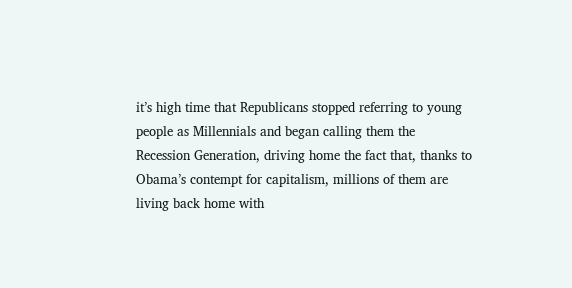it’s high time that Republicans stopped referring to young people as Millennials and began calling them the Recession Generation, driving home the fact that, thanks to Obama’s contempt for capitalism, millions of them are living back home with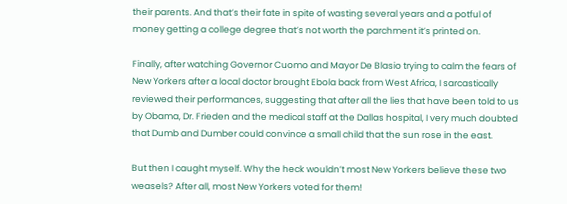their parents. And that’s their fate in spite of wasting several years and a potful of money getting a college degree that’s not worth the parchment it’s printed on.

Finally, after watching Governor Cuomo and Mayor De Blasio trying to calm the fears of New Yorkers after a local doctor brought Ebola back from West Africa, I sarcastically reviewed their performances, suggesting that after all the lies that have been told to us by Obama, Dr. Frieden and the medical staff at the Dallas hospital, I very much doubted that Dumb and Dumber could convince a small child that the sun rose in the east.

But then I caught myself. Why the heck wouldn’t most New Yorkers believe these two weasels? After all, most New Yorkers voted for them!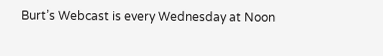Burt’s Webcast is every Wednesday at Noon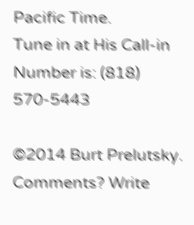Pacific Time.
Tune in at His Call-in Number is: (818) 570-5443

©2014 Burt Prelutsky. Comments? Write